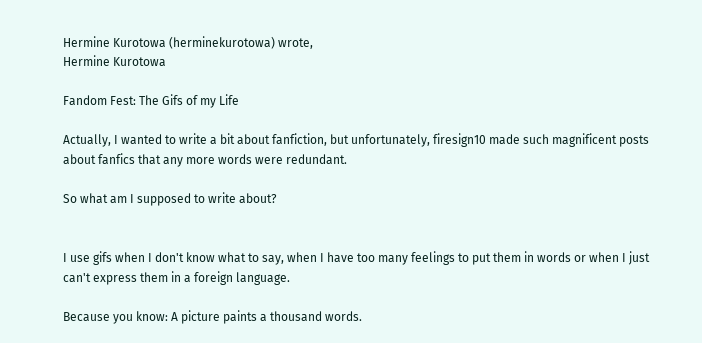Hermine Kurotowa (herminekurotowa) wrote,
Hermine Kurotowa

Fandom Fest: The Gifs of my Life

Actually, I wanted to write a bit about fanfiction, but unfortunately, firesign10 made such magnificent posts about fanfics that any more words were redundant.

So what am I supposed to write about?


I use gifs when I don't know what to say, when I have too many feelings to put them in words or when I just can't express them in a foreign language.

Because you know: A picture paints a thousand words.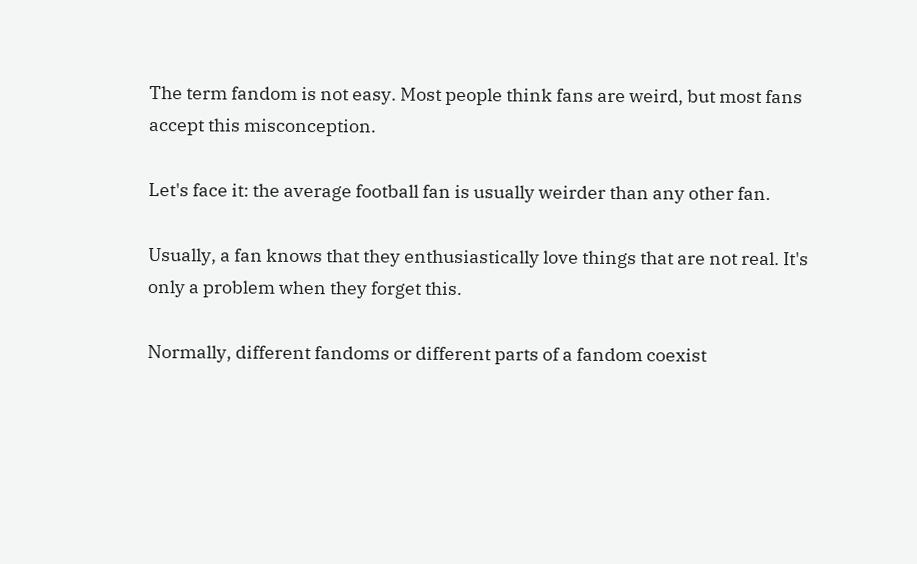The term fandom is not easy. Most people think fans are weird, but most fans accept this misconception.

Let's face it: the average football fan is usually weirder than any other fan.

Usually, a fan knows that they enthusiastically love things that are not real. It's only a problem when they forget this.

Normally, different fandoms or different parts of a fandom coexist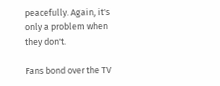peacefully. Again, it's only a problem when they don't.

Fans bond over the TV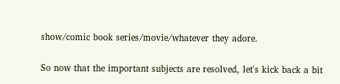show/comic book series/movie/whatever they adore.

So now that the important subjects are resolved, let's kick back a bit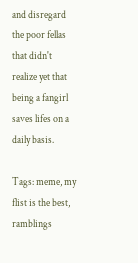and disregard the poor fellas that didn't realize yet that being a fangirl saves lifes on a daily basis.

Tags: meme, my flist is the best, ramblings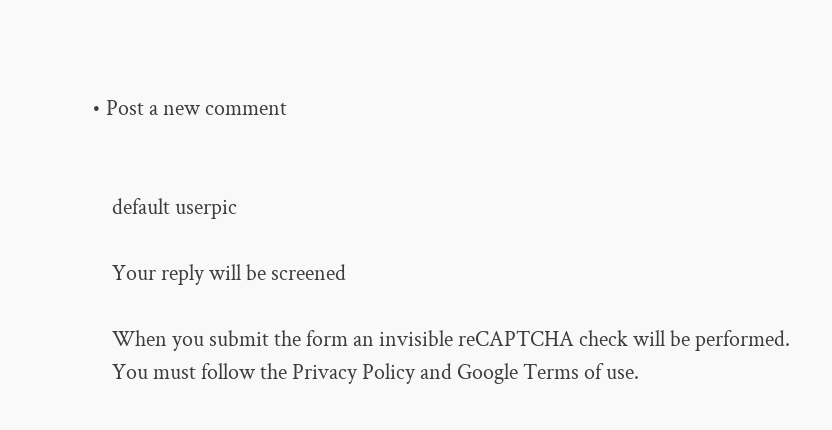• Post a new comment


    default userpic

    Your reply will be screened

    When you submit the form an invisible reCAPTCHA check will be performed.
    You must follow the Privacy Policy and Google Terms of use.